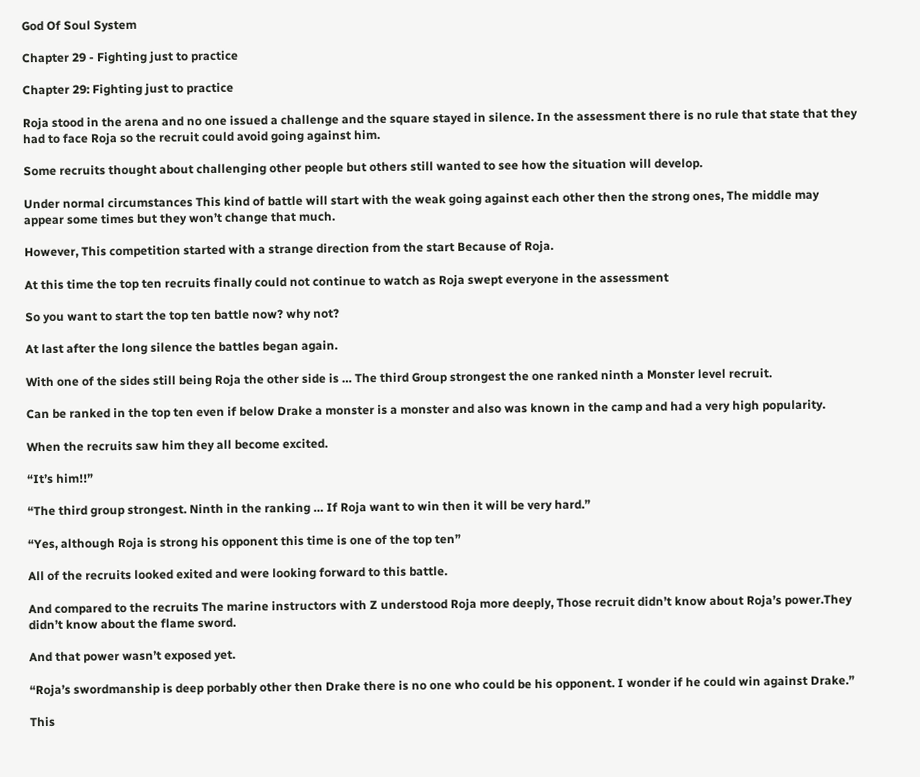God Of Soul System

Chapter 29 - Fighting just to practice

Chapter 29: Fighting just to practice

Roja stood in the arena and no one issued a challenge and the square stayed in silence. In the assessment there is no rule that state that they had to face Roja so the recruit could avoid going against him.

Some recruits thought about challenging other people but others still wanted to see how the situation will develop.

Under normal circumstances This kind of battle will start with the weak going against each other then the strong ones, The middle may appear some times but they won’t change that much.

However, This competition started with a strange direction from the start Because of Roja.

At this time the top ten recruits finally could not continue to watch as Roja swept everyone in the assessment

So you want to start the top ten battle now? why not?

At last after the long silence the battles began again.

With one of the sides still being Roja the other side is … The third Group strongest the one ranked ninth a Monster level recruit.

Can be ranked in the top ten even if below Drake a monster is a monster and also was known in the camp and had a very high popularity.

When the recruits saw him they all become excited.

“It’s him!!”

“The third group strongest. Ninth in the ranking … If Roja want to win then it will be very hard.”

“Yes, although Roja is strong his opponent this time is one of the top ten”

All of the recruits looked exited and were looking forward to this battle.

And compared to the recruits The marine instructors with Z understood Roja more deeply, Those recruit didn’t know about Roja’s power.They didn’t know about the flame sword.

And that power wasn’t exposed yet.

“Roja’s swordmanship is deep porbably other then Drake there is no one who could be his opponent. I wonder if he could win against Drake.”

This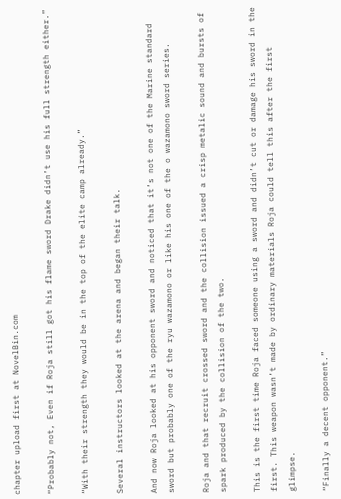chapter upload first at NovelBin.com

“Probably not, Even if Roja still got his flame sword Drake didn’t use his full strength either.”

“With their strength they would be in the top of the elite camp already.”

Several instructors looked at the arena and began their talk.

And now Roja looked at his opponent sword and noticed that it’s not one of the Marine standard sword but probably one of the ryu wazamono or like his one of the o wazamono sword series.

Roja and that recruit crossed sword and the collision issued a crisp metalic sound and bursts of spark produced by the collision of the two.

This is the first time Roja faced someone using a sword and didn’t cut or damage his sword in the first. This weapon wasn’t made by ordinary materials Roja could tell this after the first glimpse.

“Finally a decent opponent.”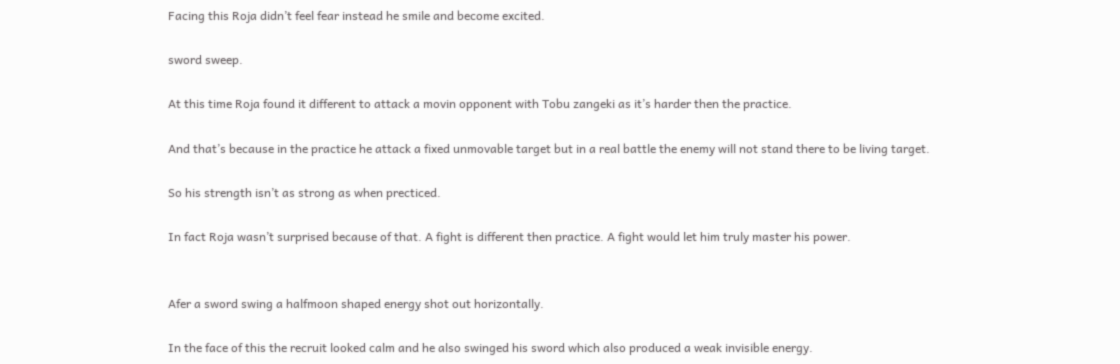Facing this Roja didn’t feel fear instead he smile and become excited.

sword sweep.

At this time Roja found it different to attack a movin opponent with Tobu zangeki as it’s harder then the practice.

And that’s because in the practice he attack a fixed unmovable target but in a real battle the enemy will not stand there to be living target.

So his strength isn’t as strong as when precticed.

In fact Roja wasn’t surprised because of that. A fight is different then practice. A fight would let him truly master his power.


Afer a sword swing a halfmoon shaped energy shot out horizontally.

In the face of this the recruit looked calm and he also swinged his sword which also produced a weak invisible energy.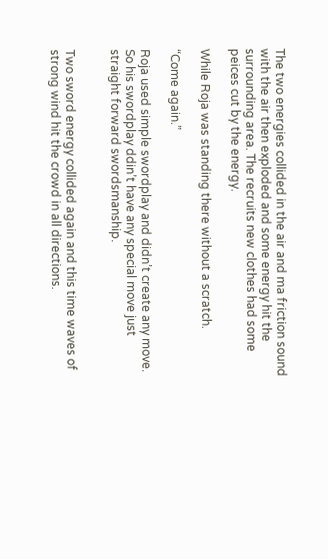The two energies collided in the air and ma friction sound with the air then exploded and some energy hit the surrounding area. The recruits new clothes had some peices cut by the energy.

While Roja was standing there without a scratch.

“Come again.”

Roja used simple swordplay and didn’t create any move. So his swordplay ddin’t have any special move just straight forward swordsmanship.


Two sword energy collided again and this time waves of strong wind hit the crowd in all directions.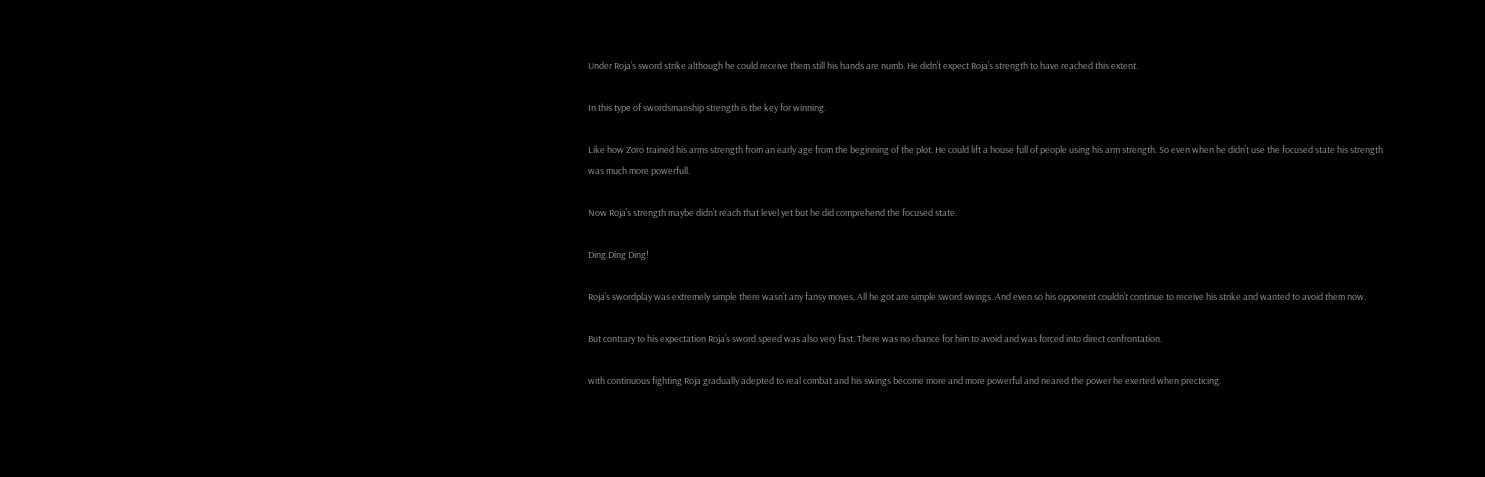Under Roja’s sword strike although he could receive them still his hands are numb. He didn’t expect Roja’s strength to have reached this extent.

In this type of swordsmanship strength is the key for winning.

Like how Zoro trained his arms strength from an early age from the beginning of the plot. He could lift a house full of people using his arm strength. So even when he didn’t use the focused state his strength was much more powerfull.

Now Roja’s strength maybe didn’t reach that level yet but he did comprehend the focused state.

Ding Ding Ding!

Roja’s swordplay was extremely simple there wasn’t any fansy moves, All he got are simple sword swings. And even so his opponent couldn’t continue to receive his strike and wanted to avoid them now.

But contrary to his expectation Roja’s sword speed was also very fast. There was no chance for him to avoid and was forced into direct confrontation.

with continuous fighting Roja gradually adepted to real combat and his swings become more and more powerful and neared the power he exerted when precticing.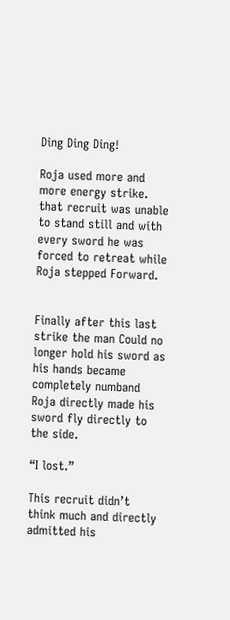Ding Ding Ding!

Roja used more and more energy strike. that recruit was unable to stand still and with every sword he was forced to retreat while Roja stepped Forward.


Finally after this last strike the man Could no longer hold his sword as his hands became completely numband Roja directly made his sword fly directly to the side.

“I lost.”

This recruit didn’t think much and directly admitted his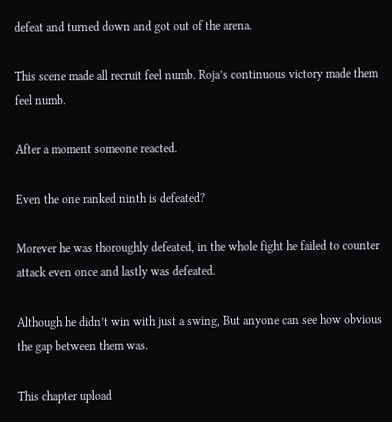defeat and turned down and got out of the arena.

This scene made all recruit feel numb. Roja’s continuous victory made them feel numb.

After a moment someone reacted.

Even the one ranked ninth is defeated?

Morever he was thoroughly defeated, in the whole fight he failed to counter attack even once and lastly was defeated.

Although he didn’t win with just a swing, But anyone can see how obvious the gap between them was.

This chapter upload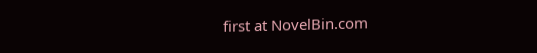first at NovelBin.com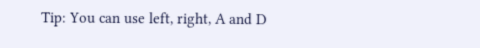Tip: You can use left, right, A and D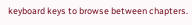keyboard keys to browse between chapters.